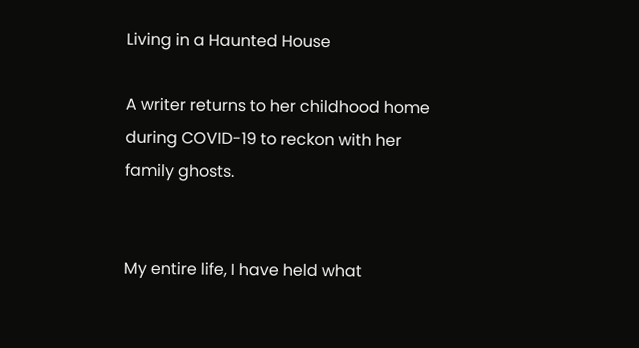Living in a Haunted House

A writer returns to her childhood home during COVID-19 to reckon with her family ghosts.


My entire life, I have held what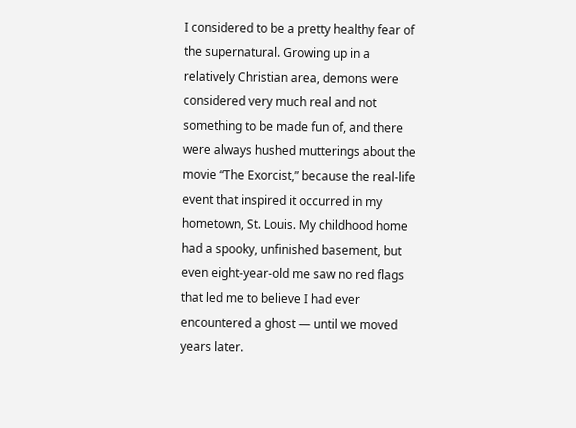I considered to be a pretty healthy fear of the supernatural. Growing up in a relatively Christian area, demons were considered very much real and not something to be made fun of, and there were always hushed mutterings about the movie “The Exorcist,” because the real-life event that inspired it occurred in my hometown, St. Louis. My childhood home had a spooky, unfinished basement, but even eight-year-old me saw no red flags that led me to believe I had ever encountered a ghost — until we moved years later.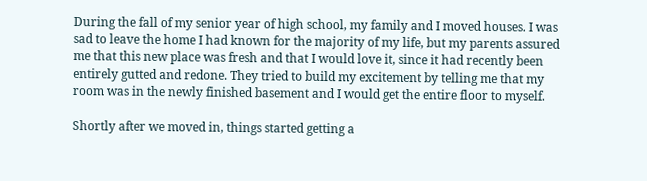During the fall of my senior year of high school, my family and I moved houses. I was sad to leave the home I had known for the majority of my life, but my parents assured me that this new place was fresh and that I would love it, since it had recently been entirely gutted and redone. They tried to build my excitement by telling me that my room was in the newly finished basement and I would get the entire floor to myself.

Shortly after we moved in, things started getting a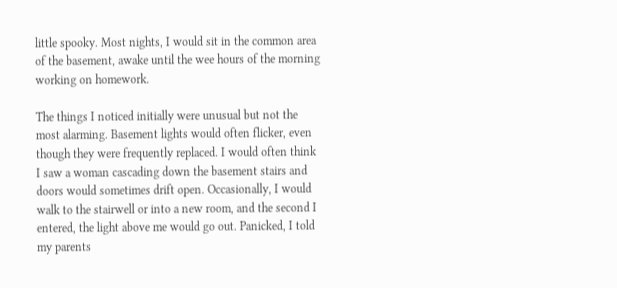little spooky. Most nights, I would sit in the common area of the basement, awake until the wee hours of the morning working on homework.

The things I noticed initially were unusual but not the most alarming. Basement lights would often flicker, even though they were frequently replaced. I would often think I saw a woman cascading down the basement stairs and doors would sometimes drift open. Occasionally, I would walk to the stairwell or into a new room, and the second I entered, the light above me would go out. Panicked, I told my parents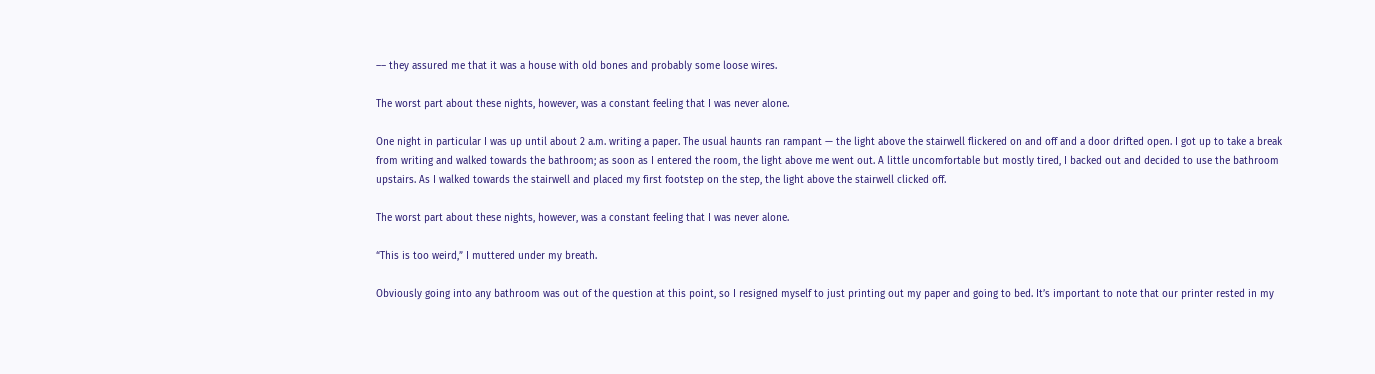–– they assured me that it was a house with old bones and probably some loose wires.

The worst part about these nights, however, was a constant feeling that I was never alone.

One night in particular I was up until about 2 a.m. writing a paper. The usual haunts ran rampant — the light above the stairwell flickered on and off and a door drifted open. I got up to take a break from writing and walked towards the bathroom; as soon as I entered the room, the light above me went out. A little uncomfortable but mostly tired, I backed out and decided to use the bathroom upstairs. As I walked towards the stairwell and placed my first footstep on the step, the light above the stairwell clicked off.

The worst part about these nights, however, was a constant feeling that I was never alone.

“This is too weird,” I muttered under my breath.

Obviously going into any bathroom was out of the question at this point, so I resigned myself to just printing out my paper and going to bed. It’s important to note that our printer rested in my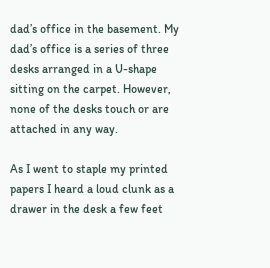dad’s office in the basement. My dad’s office is a series of three desks arranged in a U-shape sitting on the carpet. However, none of the desks touch or are attached in any way.

As I went to staple my printed papers I heard a loud clunk as a drawer in the desk a few feet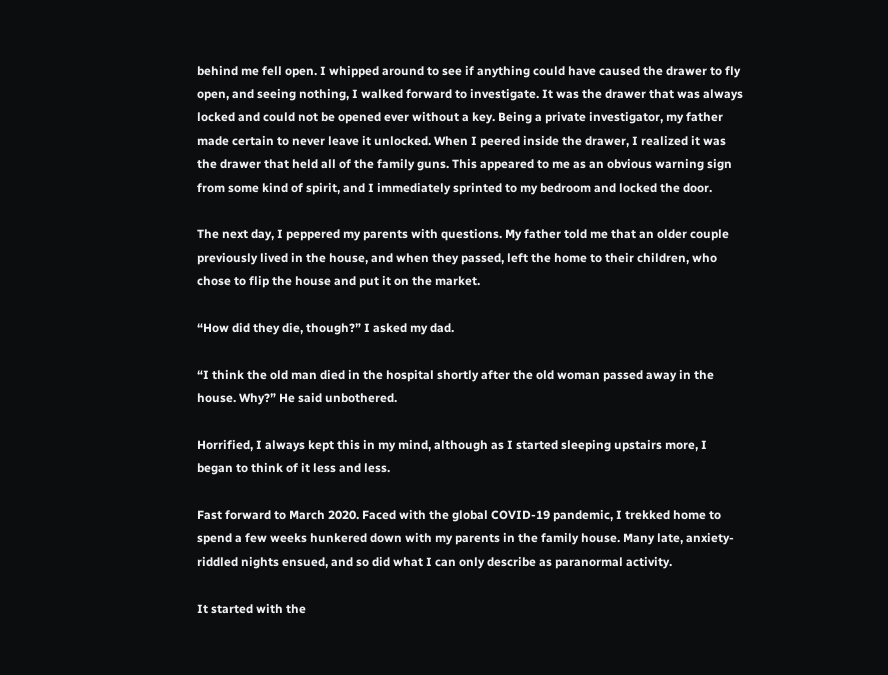behind me fell open. I whipped around to see if anything could have caused the drawer to fly open, and seeing nothing, I walked forward to investigate. It was the drawer that was always locked and could not be opened ever without a key. Being a private investigator, my father made certain to never leave it unlocked. When I peered inside the drawer, I realized it was the drawer that held all of the family guns. This appeared to me as an obvious warning sign from some kind of spirit, and I immediately sprinted to my bedroom and locked the door.

The next day, I peppered my parents with questions. My father told me that an older couple previously lived in the house, and when they passed, left the home to their children, who chose to flip the house and put it on the market.

“How did they die, though?” I asked my dad.

“I think the old man died in the hospital shortly after the old woman passed away in the house. Why?” He said unbothered.

Horrified, I always kept this in my mind, although as I started sleeping upstairs more, I began to think of it less and less.

Fast forward to March 2020. Faced with the global COVID-19 pandemic, I trekked home to spend a few weeks hunkered down with my parents in the family house. Many late, anxiety-riddled nights ensued, and so did what I can only describe as paranormal activity.

It started with the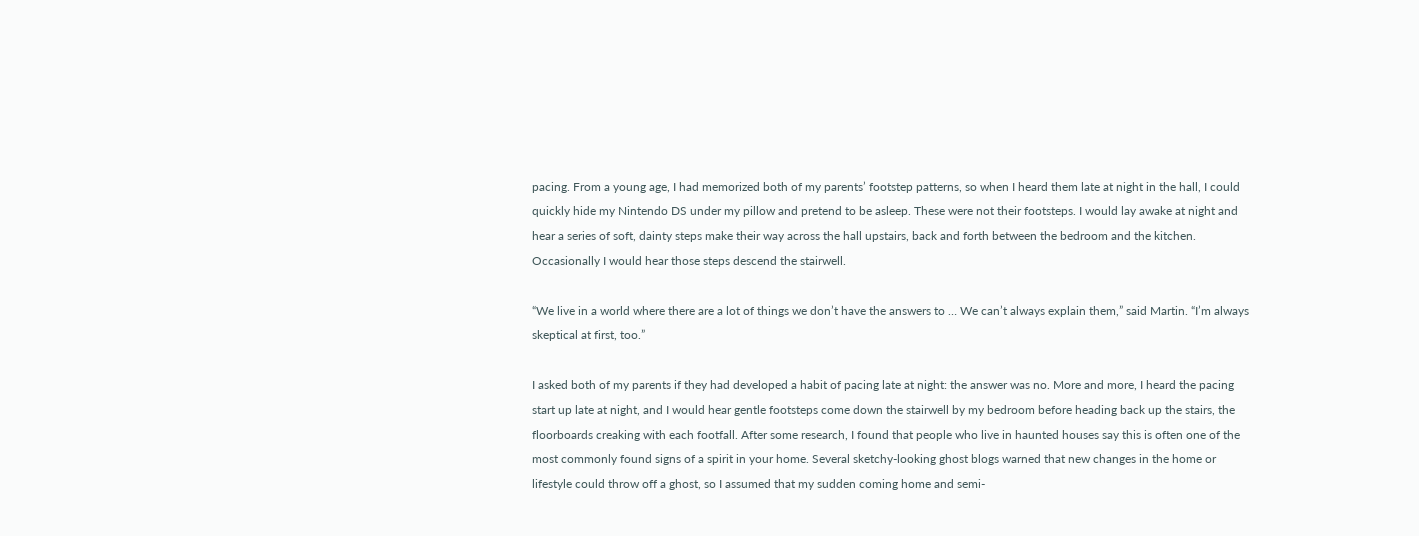pacing. From a young age, I had memorized both of my parents’ footstep patterns, so when I heard them late at night in the hall, I could quickly hide my Nintendo DS under my pillow and pretend to be asleep. These were not their footsteps. I would lay awake at night and hear a series of soft, dainty steps make their way across the hall upstairs, back and forth between the bedroom and the kitchen. Occasionally I would hear those steps descend the stairwell.

“We live in a world where there are a lot of things we don’t have the answers to … We can’t always explain them,” said Martin. “I’m always skeptical at first, too.”

I asked both of my parents if they had developed a habit of pacing late at night: the answer was no. More and more, I heard the pacing start up late at night, and I would hear gentle footsteps come down the stairwell by my bedroom before heading back up the stairs, the floorboards creaking with each footfall. After some research, I found that people who live in haunted houses say this is often one of the most commonly found signs of a spirit in your home. Several sketchy-looking ghost blogs warned that new changes in the home or lifestyle could throw off a ghost, so I assumed that my sudden coming home and semi-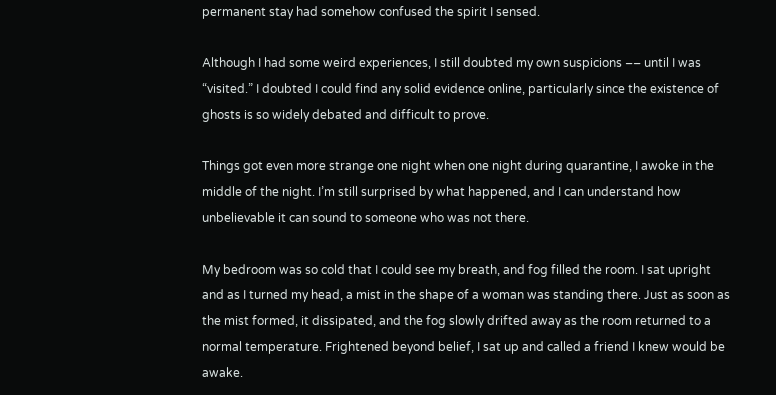permanent stay had somehow confused the spirit I sensed.

Although I had some weird experiences, I still doubted my own suspicions –– until I was “visited.” I doubted I could find any solid evidence online, particularly since the existence of ghosts is so widely debated and difficult to prove.

Things got even more strange one night when one night during quarantine, I awoke in the middle of the night. I’m still surprised by what happened, and I can understand how unbelievable it can sound to someone who was not there.

My bedroom was so cold that I could see my breath, and fog filled the room. I sat upright and as I turned my head, a mist in the shape of a woman was standing there. Just as soon as the mist formed, it dissipated, and the fog slowly drifted away as the room returned to a normal temperature. Frightened beyond belief, I sat up and called a friend I knew would be awake.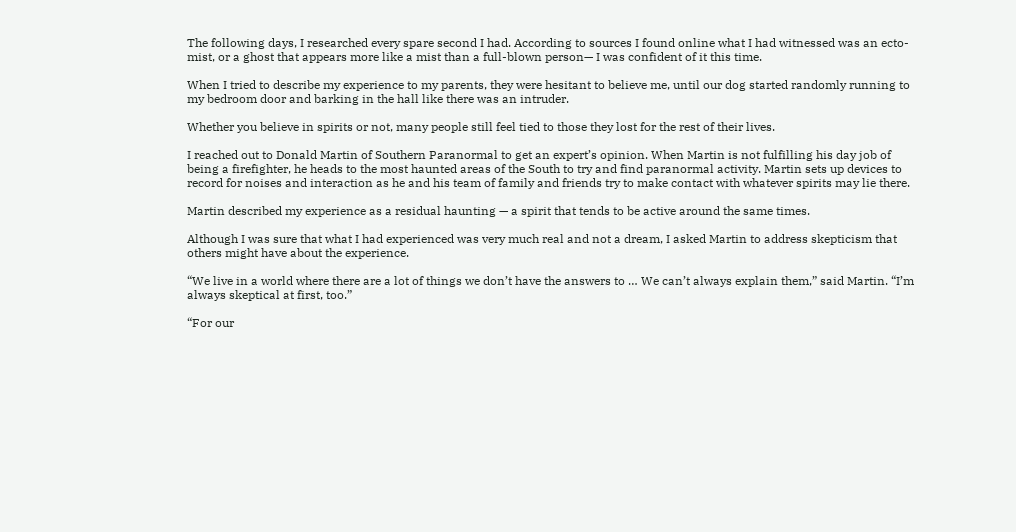The following days, I researched every spare second I had. According to sources I found online what I had witnessed was an ecto-mist, or a ghost that appears more like a mist than a full-blown person— I was confident of it this time.

When I tried to describe my experience to my parents, they were hesitant to believe me, until our dog started randomly running to my bedroom door and barking in the hall like there was an intruder.

Whether you believe in spirits or not, many people still feel tied to those they lost for the rest of their lives.

I reached out to Donald Martin of Southern Paranormal to get an expert’s opinion. When Martin is not fulfilling his day job of being a firefighter, he heads to the most haunted areas of the South to try and find paranormal activity. Martin sets up devices to record for noises and interaction as he and his team of family and friends try to make contact with whatever spirits may lie there.

Martin described my experience as a residual haunting — a spirit that tends to be active around the same times.

Although I was sure that what I had experienced was very much real and not a dream, I asked Martin to address skepticism that others might have about the experience.

“We live in a world where there are a lot of things we don’t have the answers to … We can’t always explain them,” said Martin. “I’m always skeptical at first, too.”

“For our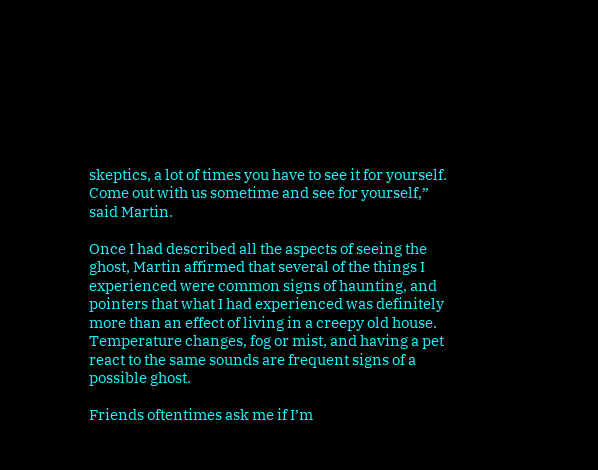skeptics, a lot of times you have to see it for yourself. Come out with us sometime and see for yourself,” said Martin.

Once I had described all the aspects of seeing the ghost, Martin affirmed that several of the things I experienced were common signs of haunting, and pointers that what I had experienced was definitely more than an effect of living in a creepy old house. Temperature changes, fog or mist, and having a pet react to the same sounds are frequent signs of a possible ghost.

Friends oftentimes ask me if I’m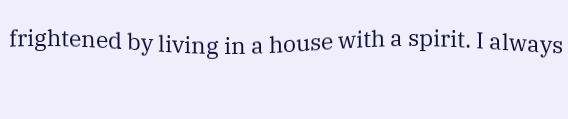frightened by living in a house with a spirit. I always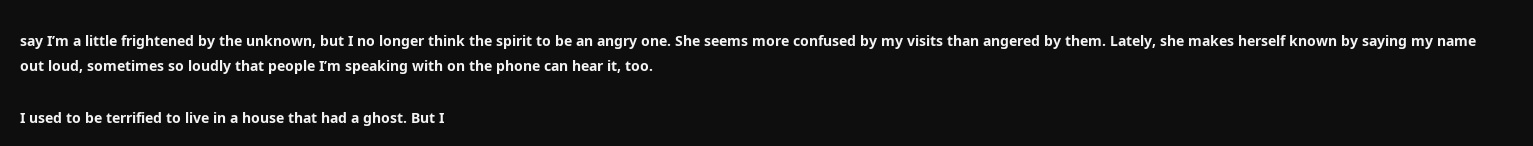say I’m a little frightened by the unknown, but I no longer think the spirit to be an angry one. She seems more confused by my visits than angered by them. Lately, she makes herself known by saying my name out loud, sometimes so loudly that people I’m speaking with on the phone can hear it, too.

I used to be terrified to live in a house that had a ghost. But I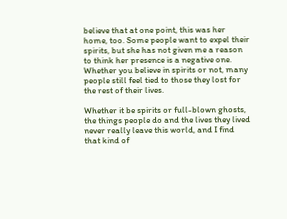believe that at one point, this was her home, too. Some people want to expel their spirits, but she has not given me a reason to think her presence is a negative one. Whether you believe in spirits or not, many people still feel tied to those they lost for the rest of their lives.

Whether it be spirits or full-blown ghosts, the things people do and the lives they lived never really leave this world, and I find that kind of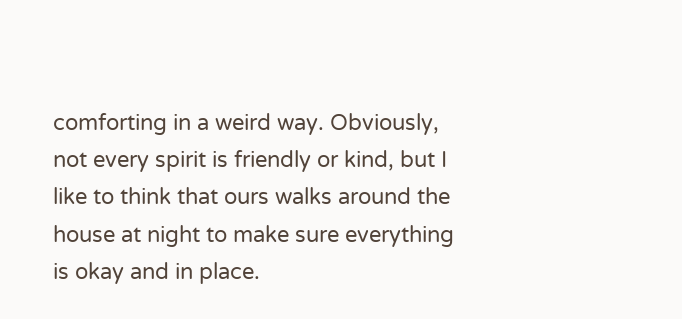comforting in a weird way. Obviously, not every spirit is friendly or kind, but I like to think that ours walks around the house at night to make sure everything is okay and in place.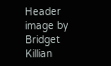Header image by Bridget Killian